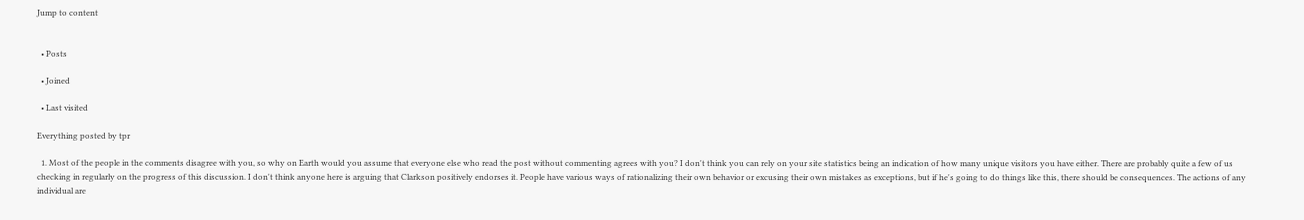Jump to content


  • Posts

  • Joined

  • Last visited

Everything posted by tpr

  1. Most of the people in the comments disagree with you, so why on Earth would you assume that everyone else who read the post without commenting agrees with you? I don't think you can rely on your site statistics being an indication of how many unique visitors you have either. There are probably quite a few of us checking in regularly on the progress of this discussion. I don't think anyone here is arguing that Clarkson positively endorses it. People have various ways of rationalizing their own behavior or excusing their own mistakes as exceptions, but if he's going to do things like this, there should be consequences. The actions of any individual are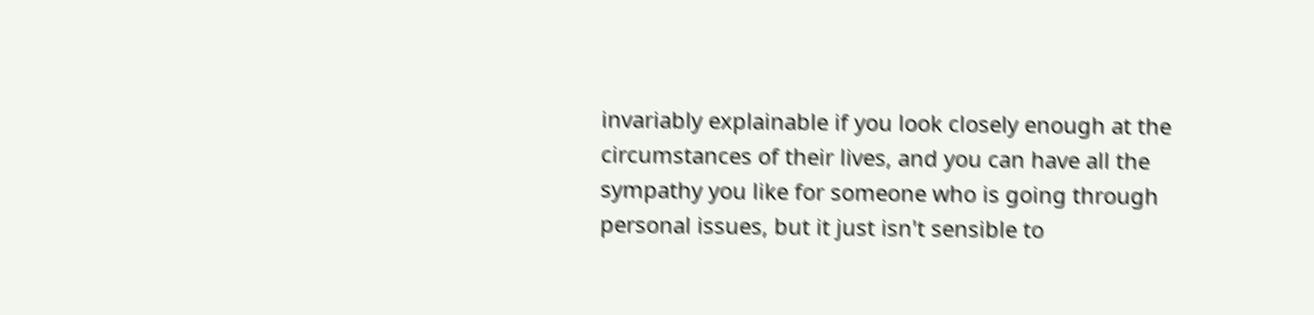invariably explainable if you look closely enough at the circumstances of their lives, and you can have all the sympathy you like for someone who is going through personal issues, but it just isn't sensible to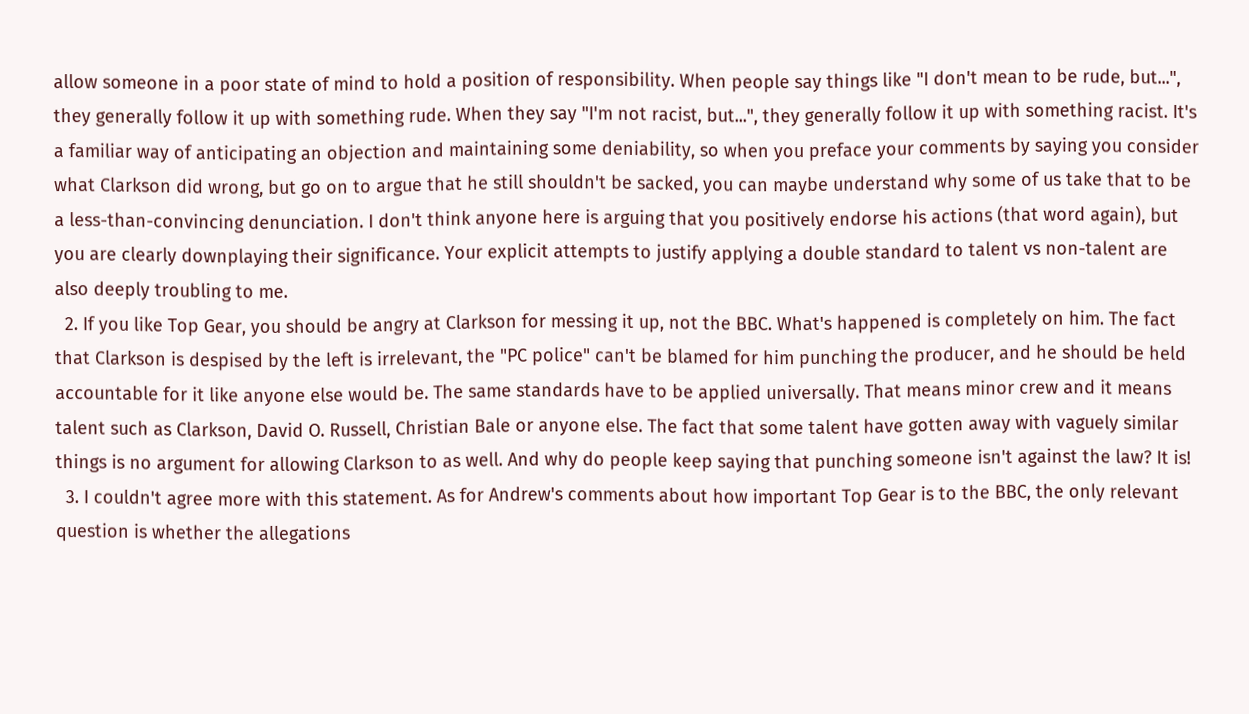allow someone in a poor state of mind to hold a position of responsibility. When people say things like "I don't mean to be rude, but...", they generally follow it up with something rude. When they say "I'm not racist, but...", they generally follow it up with something racist. It's a familiar way of anticipating an objection and maintaining some deniability, so when you preface your comments by saying you consider what Clarkson did wrong, but go on to argue that he still shouldn't be sacked, you can maybe understand why some of us take that to be a less-than-convincing denunciation. I don't think anyone here is arguing that you positively endorse his actions (that word again), but you are clearly downplaying their significance. Your explicit attempts to justify applying a double standard to talent vs non-talent are also deeply troubling to me.
  2. If you like Top Gear, you should be angry at Clarkson for messing it up, not the BBC. What's happened is completely on him. The fact that Clarkson is despised by the left is irrelevant, the "PC police" can't be blamed for him punching the producer, and he should be held accountable for it like anyone else would be. The same standards have to be applied universally. That means minor crew and it means talent such as Clarkson, David O. Russell, Christian Bale or anyone else. The fact that some talent have gotten away with vaguely similar things is no argument for allowing Clarkson to as well. And why do people keep saying that punching someone isn't against the law? It is!
  3. I couldn't agree more with this statement. As for Andrew's comments about how important Top Gear is to the BBC, the only relevant question is whether the allegations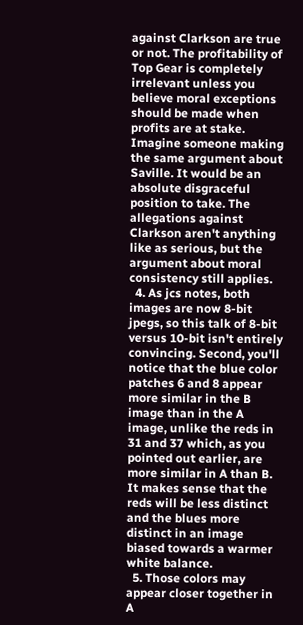against Clarkson are true or not. The profitability of Top Gear is completely irrelevant unless you believe moral exceptions should be made when profits are at stake. Imagine someone making the same argument about Saville. It would be an absolute disgraceful position to take. The allegations against Clarkson aren't anything like as serious, but the argument about moral consistency still applies.
  4. As jcs notes, both images are now 8-bit jpegs, so this talk of 8-bit versus 10-bit isn't entirely convincing. Second, you'll notice that the blue color patches 6 and 8 appear more similar in the B image than in the A image, unlike the reds in 31 and 37 which, as you pointed out earlier, are more similar in A than B. It makes sense that the reds will be less distinct and the blues more distinct in an image biased towards a warmer white balance.
  5. Those colors may appear closer together in A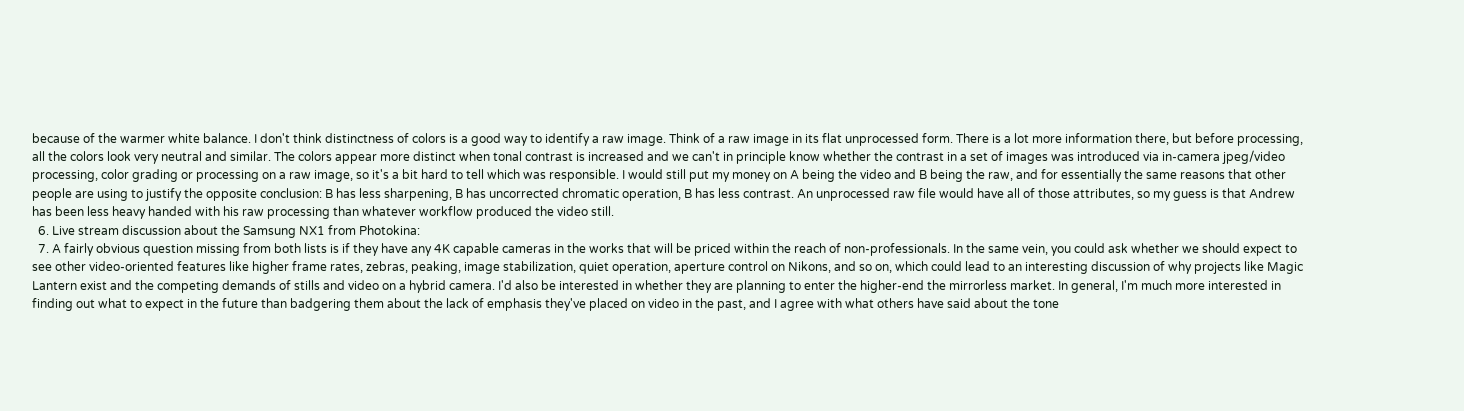because of the warmer white balance. I don't think distinctness of colors is a good way to identify a raw image. Think of a raw image in its flat unprocessed form. There is a lot more information there, but before processing, all the colors look very neutral and similar. The colors appear more distinct when tonal contrast is increased and we can't in principle know whether the contrast in a set of images was introduced via in-camera jpeg/video processing, color grading or processing on a raw image, so it's a bit hard to tell which was responsible. I would still put my money on A being the video and B being the raw, and for essentially the same reasons that other people are using to justify the opposite conclusion: B has less sharpening, B has uncorrected chromatic operation, B has less contrast. An unprocessed raw file would have all of those attributes, so my guess is that Andrew has been less heavy handed with his raw processing than whatever workflow produced the video still.
  6. Live stream discussion about the Samsung NX1 from Photokina:
  7. A fairly obvious question missing from both lists is if they have any 4K capable cameras in the works that will be priced within the reach of non-professionals. In the same vein, you could ask whether we should expect to see other video-oriented features like higher frame rates, zebras, peaking, image stabilization, quiet operation, aperture control on Nikons, and so on, which could lead to an interesting discussion of why projects like Magic Lantern exist and the competing demands of stills and video on a hybrid camera. I'd also be interested in whether they are planning to enter the higher-end the mirrorless market. In general, I'm much more interested in finding out what to expect in the future than badgering them about the lack of emphasis they've placed on video in the past, and I agree with what others have said about the tone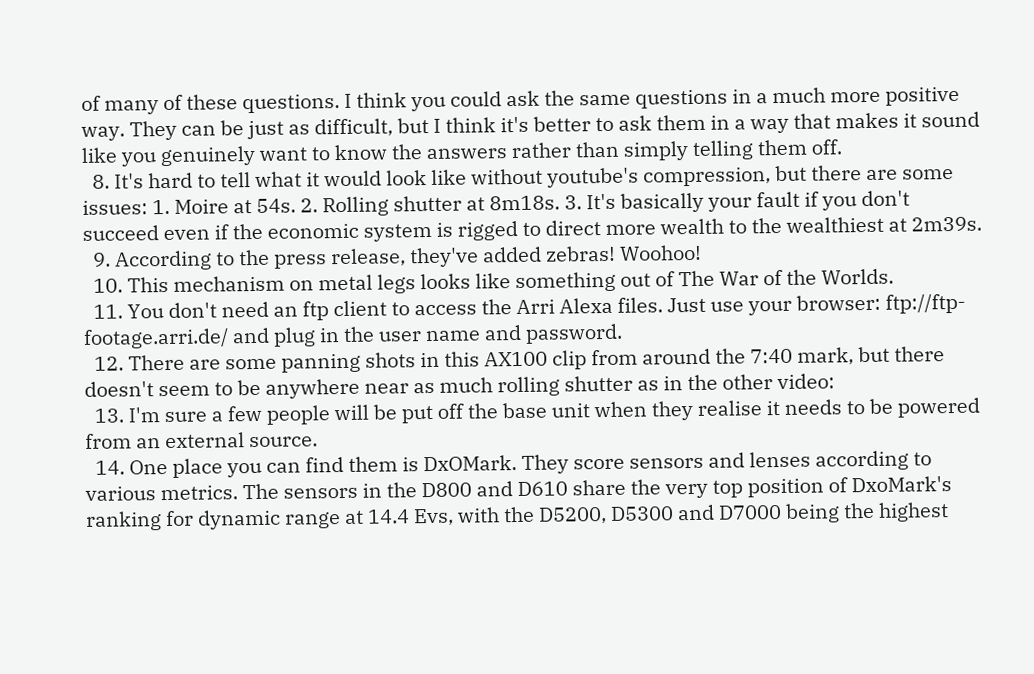of many of these questions. I think you could ask the same questions in a much more positive way. They can be just as difficult, but I think it's better to ask them in a way that makes it sound like you genuinely want to know the answers rather than simply telling them off.
  8. It's hard to tell what it would look like without youtube's compression, but there are some issues: 1. Moire at 54s. 2. Rolling shutter at 8m18s. 3. It's basically your fault if you don't succeed even if the economic system is rigged to direct more wealth to the wealthiest at 2m39s.
  9. According to the press release, they've added zebras! Woohoo!
  10. This mechanism on metal legs looks like something out of The War of the Worlds.
  11. You don't need an ftp client to access the Arri Alexa files. Just use your browser: ftp://ftp-footage.arri.de/ and plug in the user name and password.
  12. There are some panning shots in this AX100 clip from around the 7:40 mark, but there doesn't seem to be anywhere near as much rolling shutter as in the other video:
  13. I'm sure a few people will be put off the base unit when they realise it needs to be powered from an external source.
  14. One place you can find them is DxOMark. They score sensors and lenses according to various metrics. The sensors in the D800 and D610 share the very top position of DxoMark's ranking for dynamic range at 14.4 Evs, with the D5200, D5300 and D7000 being the highest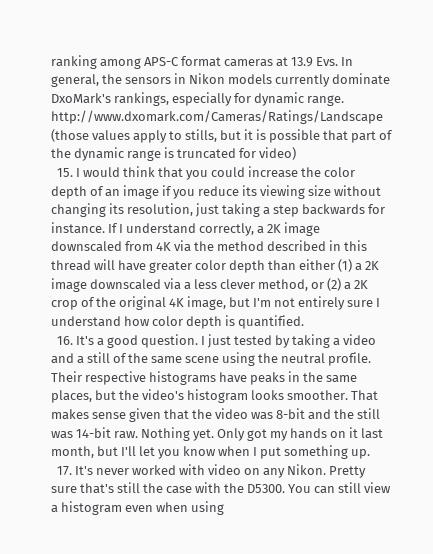ranking among APS-C format cameras at 13.9 Evs. In general, the sensors in Nikon models currently dominate DxoMark's rankings, especially for dynamic range. http://www.dxomark.com/Cameras/Ratings/Landscape (those values apply to stills, but it is possible that part of the dynamic range is truncated for video)
  15. I would think that you could increase the color depth of an image if you reduce its viewing size without changing its resolution, just taking a step backwards for instance. If I understand correctly, a 2K image downscaled from 4K via the method described in this thread will have greater color depth than either (1) a 2K image downscaled via a less clever method, or (2) a 2K crop of the original 4K image, but I'm not entirely sure I understand how color depth is quantified.
  16. It's a good question. I just tested by taking a video and a still of the same scene using the neutral profile. Their respective histograms have peaks in the same places, but the video's histogram looks smoother. That makes sense given that the video was 8-bit and the still was 14-bit raw. Nothing yet. Only got my hands on it last month, but I'll let you know when I put something up.
  17. It's never worked with video on any Nikon. Pretty sure that's still the case with the D5300. You can still view a histogram even when using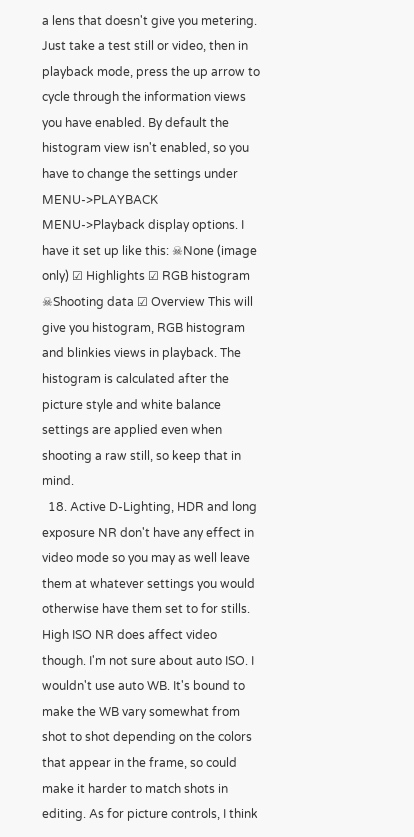a lens that doesn't give you metering. Just take a test still or video, then in playback mode, press the up arrow to cycle through the information views you have enabled. By default the histogram view isn't enabled, so you have to change the settings under MENU->PLAYBACK MENU->Playback display options. I have it set up like this: ☠None (image only) ☑ Highlights ☑ RGB histogram ☠Shooting data ☑ Overview This will give you histogram, RGB histogram and blinkies views in playback. The histogram is calculated after the picture style and white balance settings are applied even when shooting a raw still, so keep that in mind.
  18. Active D-Lighting, HDR and long exposure NR don't have any effect in video mode so you may as well leave them at whatever settings you would otherwise have them set to for stills. High ISO NR does affect video though. I'm not sure about auto ISO. I wouldn't use auto WB. It's bound to make the WB vary somewhat from shot to shot depending on the colors that appear in the frame, so could make it harder to match shots in editing. As for picture controls, I think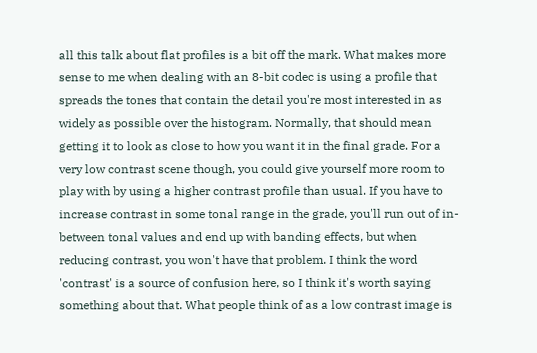all this talk about flat profiles is a bit off the mark. What makes more sense to me when dealing with an 8-bit codec is using a profile that spreads the tones that contain the detail you're most interested in as widely as possible over the histogram. Normally, that should mean getting it to look as close to how you want it in the final grade. For a very low contrast scene though, you could give yourself more room to play with by using a higher contrast profile than usual. If you have to increase contrast in some tonal range in the grade, you'll run out of in-between tonal values and end up with banding effects, but when reducing contrast, you won't have that problem. I think the word 'contrast' is a source of confusion here, so I think it's worth saying something about that. What people think of as a low contrast image is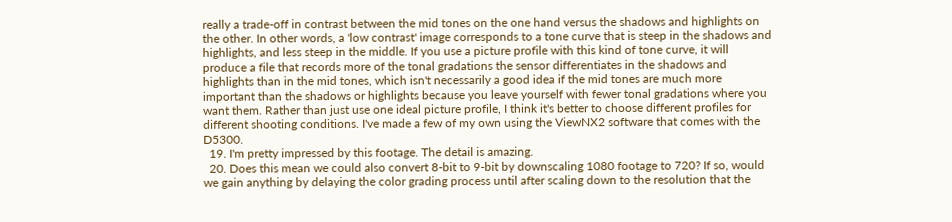really a trade-off in contrast between the mid tones on the one hand versus the shadows and highlights on the other. In other words, a 'low contrast' image corresponds to a tone curve that is steep in the shadows and highlights, and less steep in the middle. If you use a picture profile with this kind of tone curve, it will produce a file that records more of the tonal gradations the sensor differentiates in the shadows and highlights than in the mid tones, which isn't necessarily a good idea if the mid tones are much more important than the shadows or highlights because you leave yourself with fewer tonal gradations where you want them. Rather than just use one ideal picture profile, I think it's better to choose different profiles for different shooting conditions. I've made a few of my own using the ViewNX2 software that comes with the D5300.
  19. I'm pretty impressed by this footage. The detail is amazing.
  20. Does this mean we could also convert 8-bit to 9-bit by downscaling 1080 footage to 720? If so, would we gain anything by delaying the color grading process until after scaling down to the resolution that the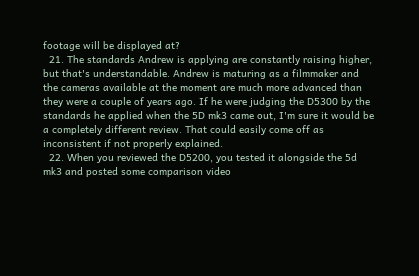footage will be displayed at?
  21. The standards Andrew is applying are constantly raising higher, but that's understandable. Andrew is maturing as a filmmaker and the cameras available at the moment are much more advanced than they were a couple of years ago. If he were judging the D5300 by the standards he applied when the 5D mk3 came out, I'm sure it would be a completely different review. That could easily come off as inconsistent if not properly explained.
  22. When you reviewed the D5200, you tested it alongside the 5d mk3 and posted some comparison video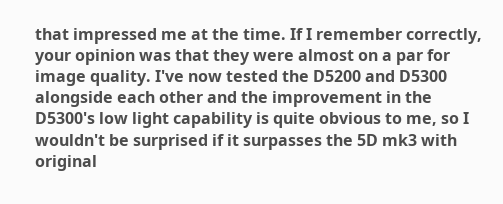that impressed me at the time. If I remember correctly, your opinion was that they were almost on a par for image quality. I've now tested the D5200 and D5300 alongside each other and the improvement in the D5300's low light capability is quite obvious to me, so I wouldn't be surprised if it surpasses the 5D mk3 with original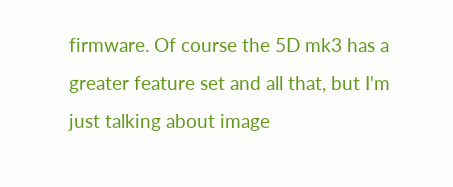firmware. Of course the 5D mk3 has a greater feature set and all that, but I'm just talking about image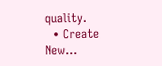quality.
  • Create New...